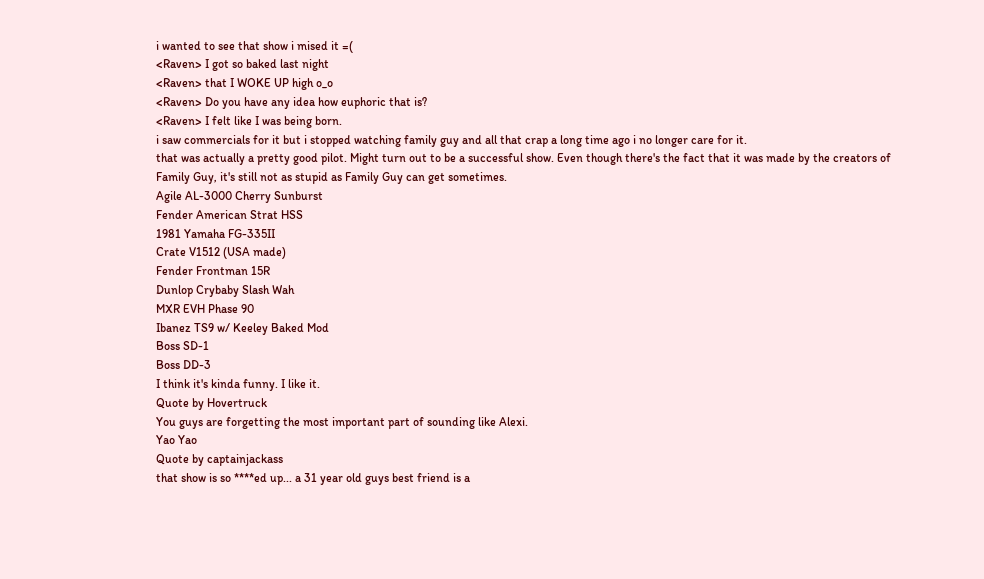i wanted to see that show i mised it =(
<Raven> I got so baked last night
<Raven> that I WOKE UP high o_o
<Raven> Do you have any idea how euphoric that is?
<Raven> I felt like I was being born.
i saw commercials for it but i stopped watching family guy and all that crap a long time ago i no longer care for it.
that was actually a pretty good pilot. Might turn out to be a successful show. Even though there's the fact that it was made by the creators of Family Guy, it's still not as stupid as Family Guy can get sometimes.
Agile AL-3000 Cherry Sunburst
Fender American Strat HSS
1981 Yamaha FG-335II
Crate V1512 (USA made)
Fender Frontman 15R
Dunlop Crybaby Slash Wah
MXR EVH Phase 90
Ibanez TS9 w/ Keeley Baked Mod
Boss SD-1
Boss DD-3
I think it's kinda funny. I like it.
Quote by Hovertruck
You guys are forgetting the most important part of sounding like Alexi.
Yao Yao
Quote by captainjackass
that show is so ****ed up... a 31 year old guys best friend is a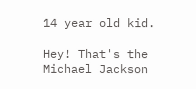14 year old kid.

Hey! That's the Michael Jackson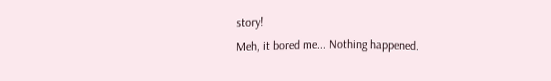story!
Meh, it bored me... Nothing happened.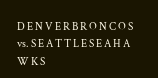D E N V E R B R O N C O S vs. S E A T T L E S E A H A W K S